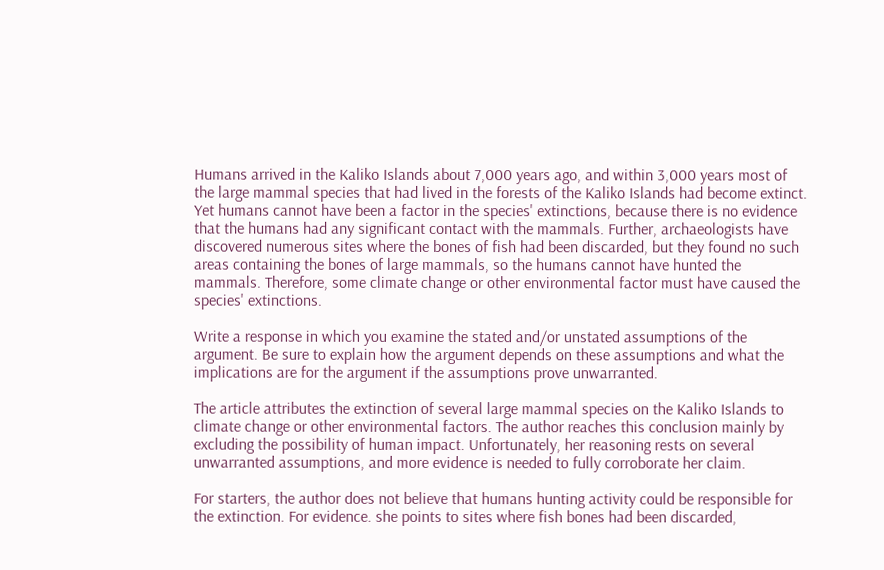Humans arrived in the Kaliko Islands about 7,000 years ago, and within 3,000 years most of the large mammal species that had lived in the forests of the Kaliko Islands had become extinct. Yet humans cannot have been a factor in the species' extinctions, because there is no evidence that the humans had any significant contact with the mammals. Further, archaeologists have discovered numerous sites where the bones of fish had been discarded, but they found no such areas containing the bones of large mammals, so the humans cannot have hunted the mammals. Therefore, some climate change or other environmental factor must have caused the species' extinctions.

Write a response in which you examine the stated and/or unstated assumptions of the argument. Be sure to explain how the argument depends on these assumptions and what the implications are for the argument if the assumptions prove unwarranted.

The article attributes the extinction of several large mammal species on the Kaliko Islands to climate change or other environmental factors. The author reaches this conclusion mainly by excluding the possibility of human impact. Unfortunately, her reasoning rests on several unwarranted assumptions, and more evidence is needed to fully corroborate her claim.

For starters, the author does not believe that humans hunting activity could be responsible for the extinction. For evidence. she points to sites where fish bones had been discarded,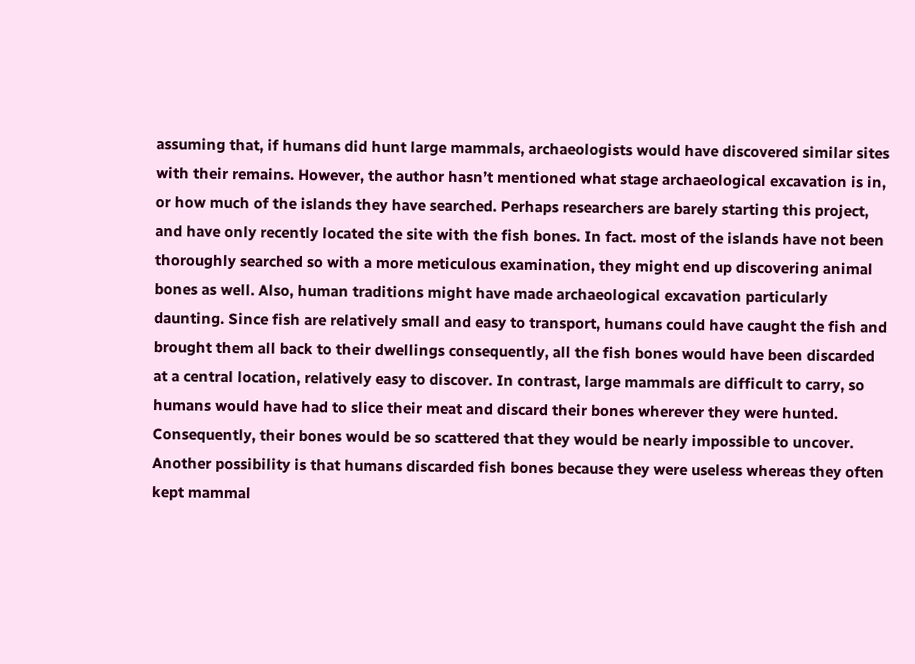assuming that, if humans did hunt large mammals, archaeologists would have discovered similar sites with their remains. However, the author hasn’t mentioned what stage archaeological excavation is in, or how much of the islands they have searched. Perhaps researchers are barely starting this project, and have only recently located the site with the fish bones. In fact. most of the islands have not been thoroughly searched so with a more meticulous examination, they might end up discovering animal bones as well. Also, human traditions might have made archaeological excavation particularly daunting. Since fish are relatively small and easy to transport, humans could have caught the fish and brought them all back to their dwellings consequently, all the fish bones would have been discarded at a central location, relatively easy to discover. In contrast, large mammals are difficult to carry, so humans would have had to slice their meat and discard their bones wherever they were hunted. Consequently, their bones would be so scattered that they would be nearly impossible to uncover. Another possibility is that humans discarded fish bones because they were useless whereas they often kept mammal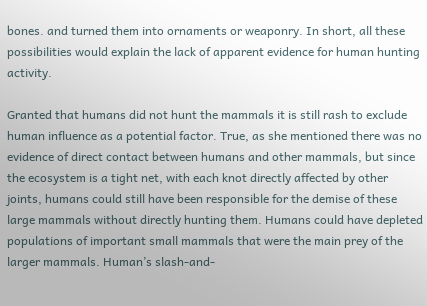bones. and turned them into ornaments or weaponry. In short, all these possibilities would explain the lack of apparent evidence for human hunting activity.

Granted that humans did not hunt the mammals it is still rash to exclude human influence as a potential factor. True, as she mentioned there was no evidence of direct contact between humans and other mammals, but since the ecosystem is a tight net, with each knot directly affected by other joints, humans could still have been responsible for the demise of these large mammals without directly hunting them. Humans could have depleted populations of important small mammals that were the main prey of the larger mammals. Human’s slash-and-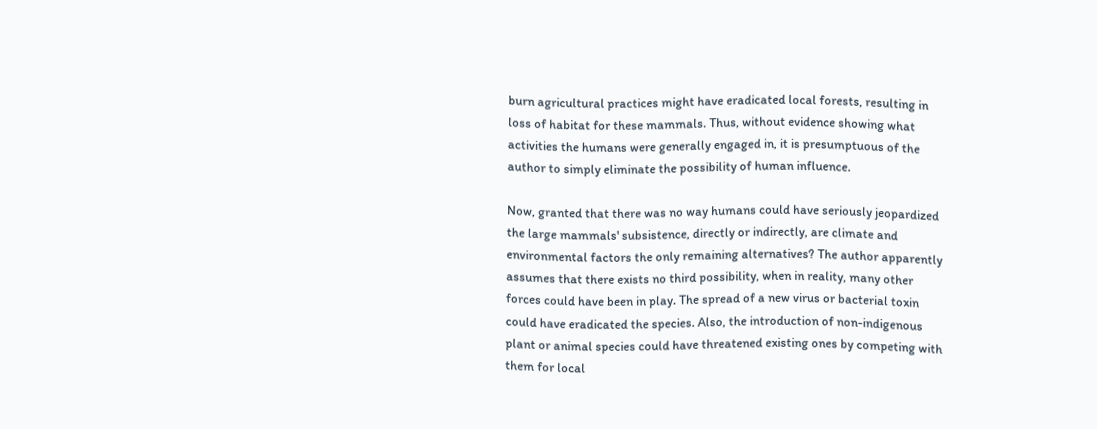burn agricultural practices might have eradicated local forests, resulting in loss of habitat for these mammals. Thus, without evidence showing what activities the humans were generally engaged in, it is presumptuous of the author to simply eliminate the possibility of human influence.

Now, granted that there was no way humans could have seriously jeopardized the large mammals' subsistence, directly or indirectly, are climate and environmental factors the only remaining alternatives? The author apparently assumes that there exists no third possibility, when in reality, many other forces could have been in play. The spread of a new virus or bacterial toxin could have eradicated the species. Also, the introduction of non-indigenous plant or animal species could have threatened existing ones by competing with them for local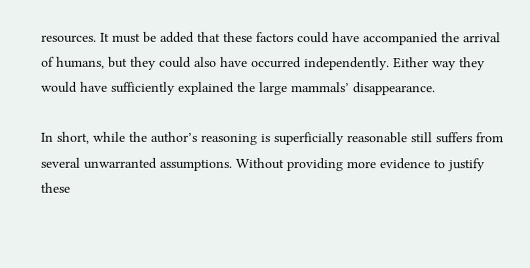resources. It must be added that these factors could have accompanied the arrival of humans, but they could also have occurred independently. Either way they would have sufficiently explained the large mammals’ disappearance.

In short, while the author’s reasoning is superficially reasonable still suffers from several unwarranted assumptions. Without providing more evidence to justify these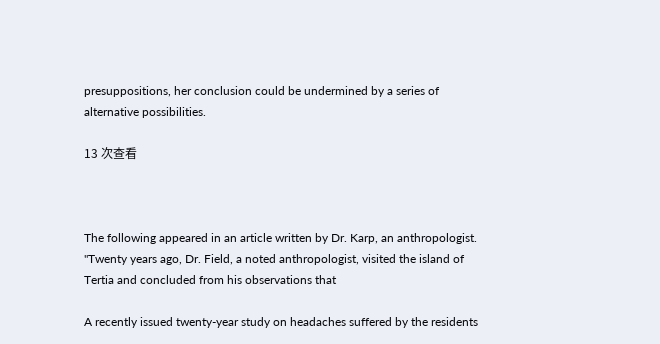presuppositions, her conclusion could be undermined by a series of alternative possibilities.

13 次查看



The following appeared in an article written by Dr. Karp, an anthropologist. "Twenty years ago, Dr. Field, a noted anthropologist, visited the island of Tertia and concluded from his observations that

A recently issued twenty-year study on headaches suffered by the residents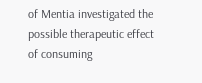of Mentia investigated the possible therapeutic effect of consuming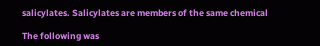salicylates. Salicylates are members of the same chemical

The following was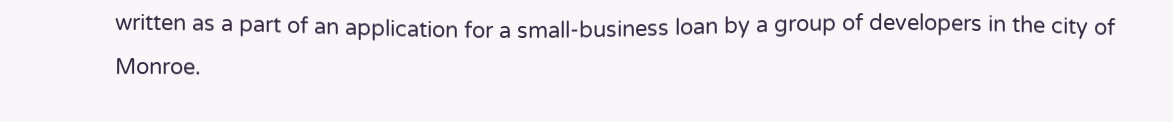written as a part of an application for a small-business loan by a group of developers in the city of Monroe.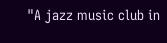"A jazz music club in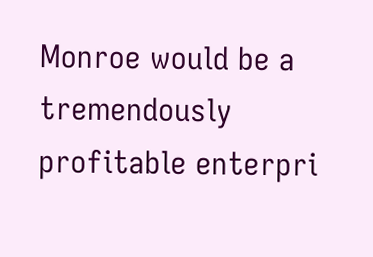Monroe would be a tremendously profitable enterpri